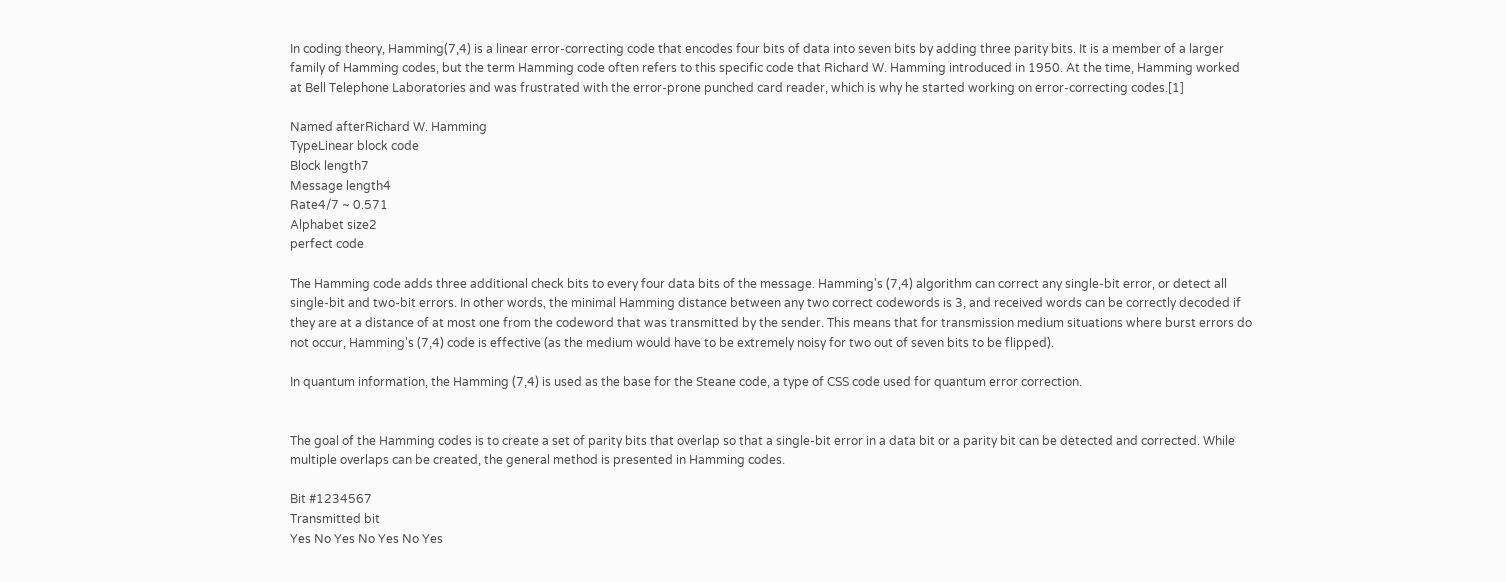In coding theory, Hamming(7,4) is a linear error-correcting code that encodes four bits of data into seven bits by adding three parity bits. It is a member of a larger family of Hamming codes, but the term Hamming code often refers to this specific code that Richard W. Hamming introduced in 1950. At the time, Hamming worked at Bell Telephone Laboratories and was frustrated with the error-prone punched card reader, which is why he started working on error-correcting codes.[1]

Named afterRichard W. Hamming
TypeLinear block code
Block length7
Message length4
Rate4/7 ~ 0.571
Alphabet size2
perfect code

The Hamming code adds three additional check bits to every four data bits of the message. Hamming's (7,4) algorithm can correct any single-bit error, or detect all single-bit and two-bit errors. In other words, the minimal Hamming distance between any two correct codewords is 3, and received words can be correctly decoded if they are at a distance of at most one from the codeword that was transmitted by the sender. This means that for transmission medium situations where burst errors do not occur, Hamming's (7,4) code is effective (as the medium would have to be extremely noisy for two out of seven bits to be flipped).

In quantum information, the Hamming (7,4) is used as the base for the Steane code, a type of CSS code used for quantum error correction.


The goal of the Hamming codes is to create a set of parity bits that overlap so that a single-bit error in a data bit or a parity bit can be detected and corrected. While multiple overlaps can be created, the general method is presented in Hamming codes.

Bit #1234567
Transmitted bit
Yes No Yes No Yes No Yes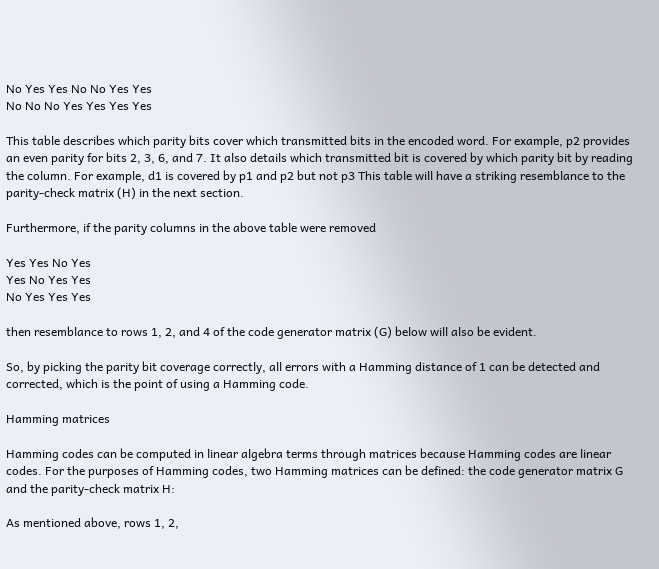No Yes Yes No No Yes Yes
No No No Yes Yes Yes Yes

This table describes which parity bits cover which transmitted bits in the encoded word. For example, p2 provides an even parity for bits 2, 3, 6, and 7. It also details which transmitted bit is covered by which parity bit by reading the column. For example, d1 is covered by p1 and p2 but not p3 This table will have a striking resemblance to the parity-check matrix (H) in the next section.

Furthermore, if the parity columns in the above table were removed

Yes Yes No Yes
Yes No Yes Yes
No Yes Yes Yes

then resemblance to rows 1, 2, and 4 of the code generator matrix (G) below will also be evident.

So, by picking the parity bit coverage correctly, all errors with a Hamming distance of 1 can be detected and corrected, which is the point of using a Hamming code.

Hamming matrices

Hamming codes can be computed in linear algebra terms through matrices because Hamming codes are linear codes. For the purposes of Hamming codes, two Hamming matrices can be defined: the code generator matrix G and the parity-check matrix H:

As mentioned above, rows 1, 2,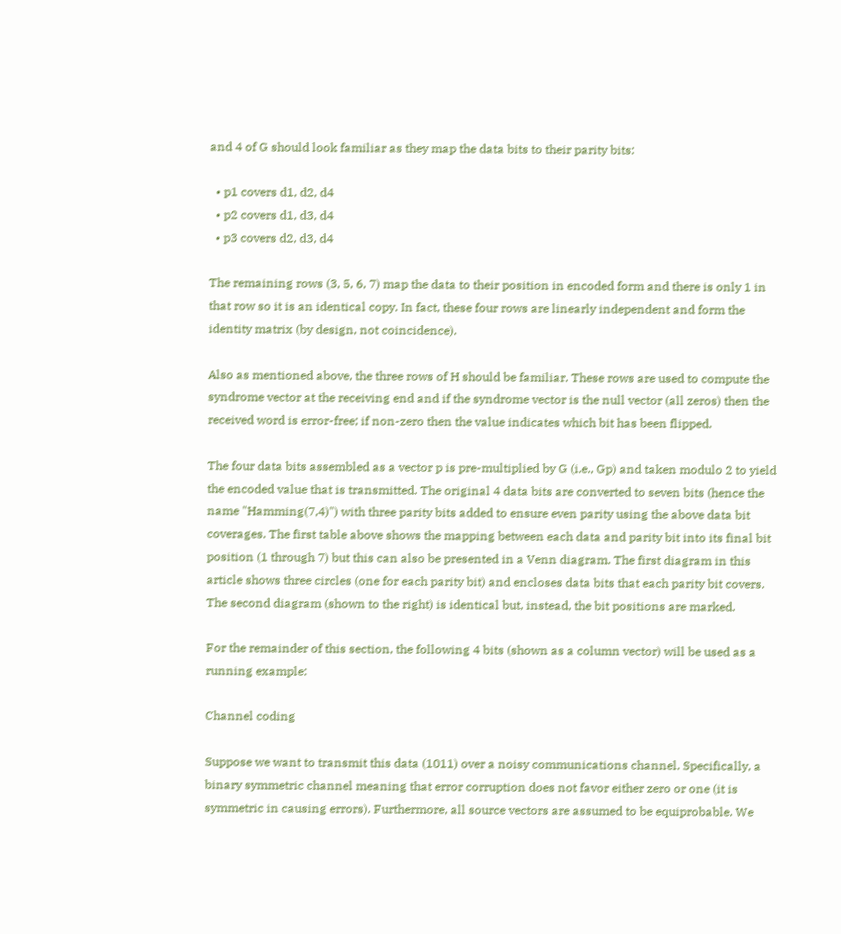and 4 of G should look familiar as they map the data bits to their parity bits:

  • p1 covers d1, d2, d4
  • p2 covers d1, d3, d4
  • p3 covers d2, d3, d4

The remaining rows (3, 5, 6, 7) map the data to their position in encoded form and there is only 1 in that row so it is an identical copy. In fact, these four rows are linearly independent and form the identity matrix (by design, not coincidence).

Also as mentioned above, the three rows of H should be familiar. These rows are used to compute the syndrome vector at the receiving end and if the syndrome vector is the null vector (all zeros) then the received word is error-free; if non-zero then the value indicates which bit has been flipped.

The four data bits assembled as a vector p is pre-multiplied by G (i.e., Gp) and taken modulo 2 to yield the encoded value that is transmitted. The original 4 data bits are converted to seven bits (hence the name "Hamming(7,4)") with three parity bits added to ensure even parity using the above data bit coverages. The first table above shows the mapping between each data and parity bit into its final bit position (1 through 7) but this can also be presented in a Venn diagram. The first diagram in this article shows three circles (one for each parity bit) and encloses data bits that each parity bit covers. The second diagram (shown to the right) is identical but, instead, the bit positions are marked.

For the remainder of this section, the following 4 bits (shown as a column vector) will be used as a running example:

Channel coding

Suppose we want to transmit this data (1011) over a noisy communications channel. Specifically, a binary symmetric channel meaning that error corruption does not favor either zero or one (it is symmetric in causing errors). Furthermore, all source vectors are assumed to be equiprobable. We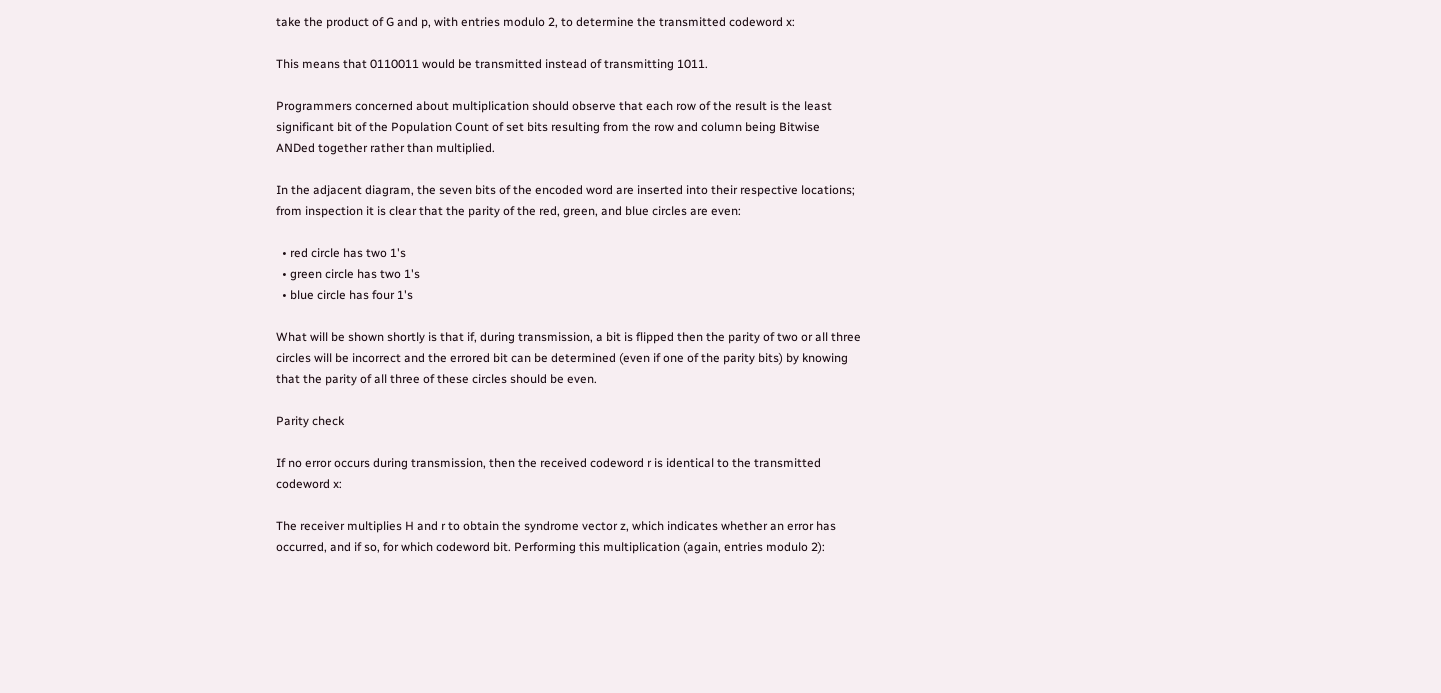take the product of G and p, with entries modulo 2, to determine the transmitted codeword x:

This means that 0110011 would be transmitted instead of transmitting 1011.

Programmers concerned about multiplication should observe that each row of the result is the least significant bit of the Population Count of set bits resulting from the row and column being Bitwise ANDed together rather than multiplied.

In the adjacent diagram, the seven bits of the encoded word are inserted into their respective locations; from inspection it is clear that the parity of the red, green, and blue circles are even:

  • red circle has two 1's
  • green circle has two 1's
  • blue circle has four 1's

What will be shown shortly is that if, during transmission, a bit is flipped then the parity of two or all three circles will be incorrect and the errored bit can be determined (even if one of the parity bits) by knowing that the parity of all three of these circles should be even.

Parity check

If no error occurs during transmission, then the received codeword r is identical to the transmitted codeword x:

The receiver multiplies H and r to obtain the syndrome vector z, which indicates whether an error has occurred, and if so, for which codeword bit. Performing this multiplication (again, entries modulo 2):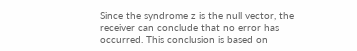Since the syndrome z is the null vector, the receiver can conclude that no error has occurred. This conclusion is based on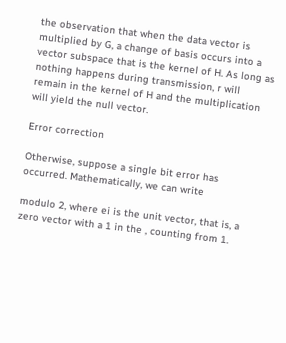the observation that when the data vector is multiplied by G, a change of basis occurs into a vector subspace that is the kernel of H. As long as nothing happens during transmission, r will remain in the kernel of H and the multiplication will yield the null vector.

Error correction

Otherwise, suppose a single bit error has occurred. Mathematically, we can write

modulo 2, where ei is the unit vector, that is, a zero vector with a 1 in the , counting from 1.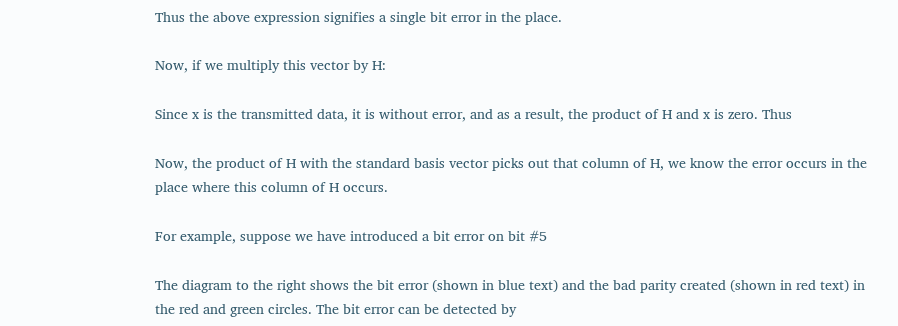Thus the above expression signifies a single bit error in the place.

Now, if we multiply this vector by H:

Since x is the transmitted data, it is without error, and as a result, the product of H and x is zero. Thus

Now, the product of H with the standard basis vector picks out that column of H, we know the error occurs in the place where this column of H occurs.

For example, suppose we have introduced a bit error on bit #5

The diagram to the right shows the bit error (shown in blue text) and the bad parity created (shown in red text) in the red and green circles. The bit error can be detected by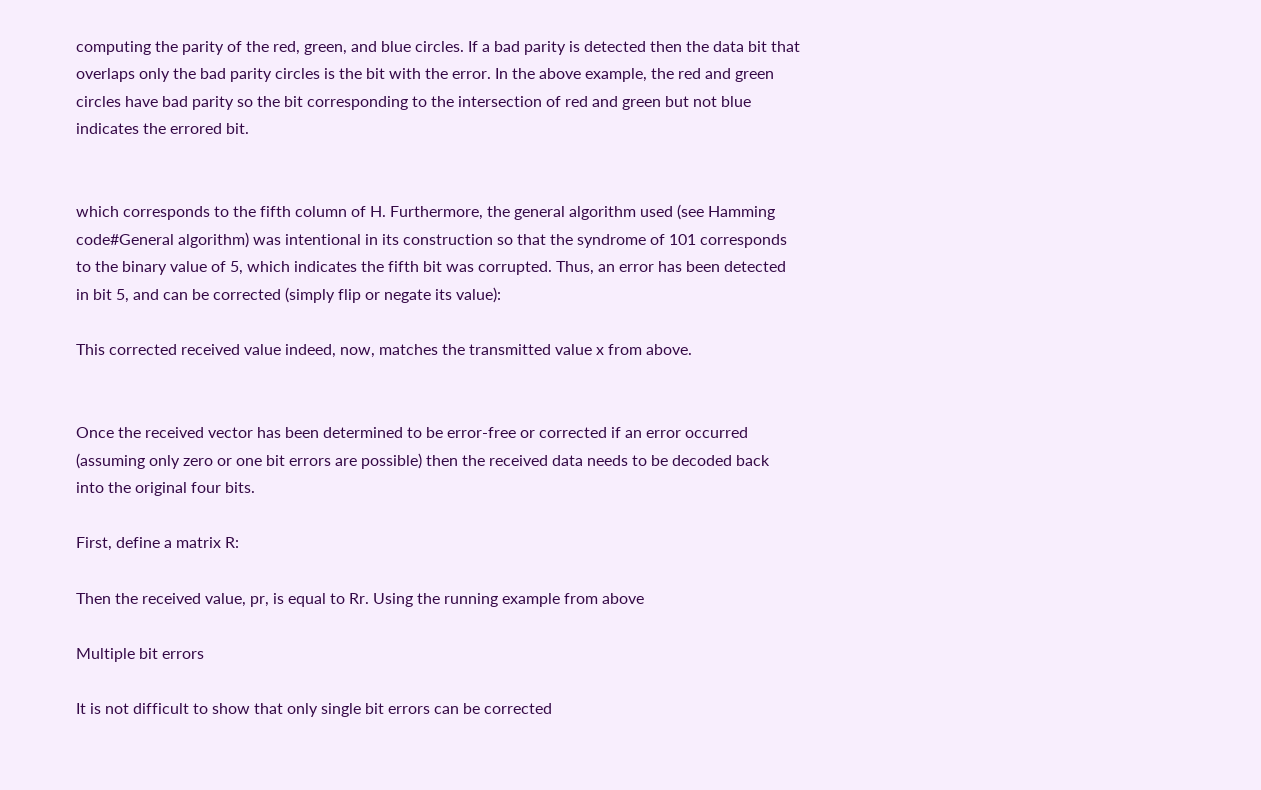computing the parity of the red, green, and blue circles. If a bad parity is detected then the data bit that overlaps only the bad parity circles is the bit with the error. In the above example, the red and green circles have bad parity so the bit corresponding to the intersection of red and green but not blue indicates the errored bit.


which corresponds to the fifth column of H. Furthermore, the general algorithm used (see Hamming code#General algorithm) was intentional in its construction so that the syndrome of 101 corresponds to the binary value of 5, which indicates the fifth bit was corrupted. Thus, an error has been detected in bit 5, and can be corrected (simply flip or negate its value):

This corrected received value indeed, now, matches the transmitted value x from above.


Once the received vector has been determined to be error-free or corrected if an error occurred (assuming only zero or one bit errors are possible) then the received data needs to be decoded back into the original four bits.

First, define a matrix R:

Then the received value, pr, is equal to Rr. Using the running example from above

Multiple bit errors

It is not difficult to show that only single bit errors can be corrected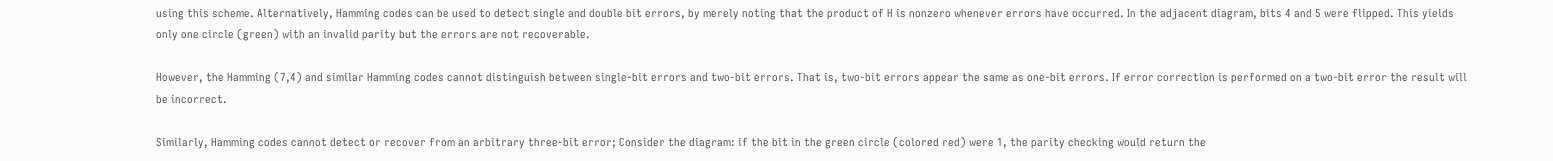using this scheme. Alternatively, Hamming codes can be used to detect single and double bit errors, by merely noting that the product of H is nonzero whenever errors have occurred. In the adjacent diagram, bits 4 and 5 were flipped. This yields only one circle (green) with an invalid parity but the errors are not recoverable.

However, the Hamming (7,4) and similar Hamming codes cannot distinguish between single-bit errors and two-bit errors. That is, two-bit errors appear the same as one-bit errors. If error correction is performed on a two-bit error the result will be incorrect.

Similarly, Hamming codes cannot detect or recover from an arbitrary three-bit error; Consider the diagram: if the bit in the green circle (colored red) were 1, the parity checking would return the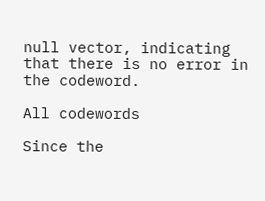null vector, indicating that there is no error in the codeword.

All codewords

Since the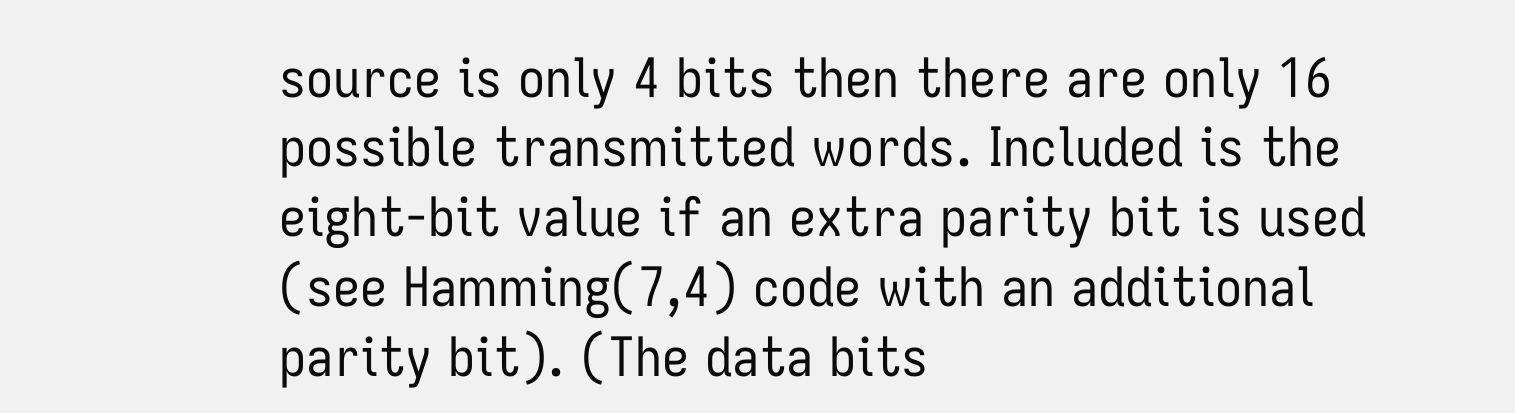source is only 4 bits then there are only 16 possible transmitted words. Included is the eight-bit value if an extra parity bit is used (see Hamming(7,4) code with an additional parity bit). (The data bits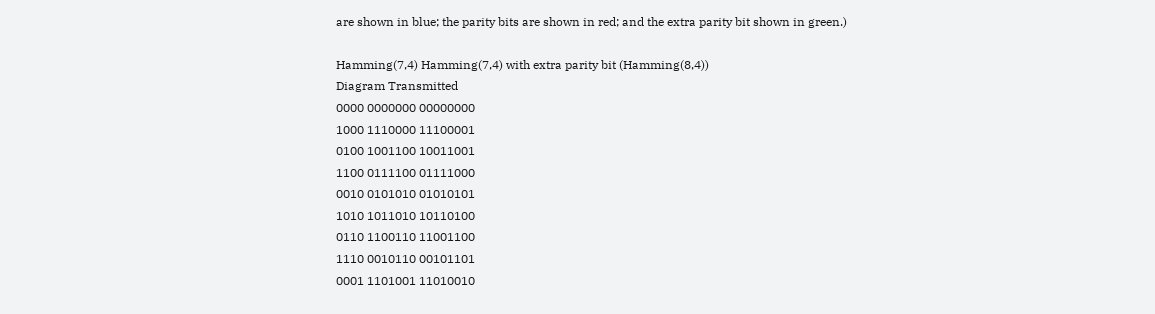are shown in blue; the parity bits are shown in red; and the extra parity bit shown in green.)

Hamming(7,4) Hamming(7,4) with extra parity bit (Hamming(8,4))
Diagram Transmitted
0000 0000000 00000000
1000 1110000 11100001
0100 1001100 10011001
1100 0111100 01111000
0010 0101010 01010101
1010 1011010 10110100
0110 1100110 11001100
1110 0010110 00101101
0001 1101001 11010010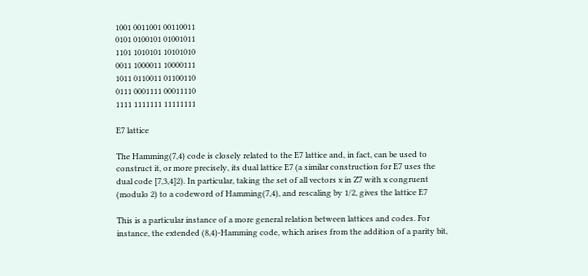1001 0011001 00110011
0101 0100101 01001011
1101 1010101 10101010
0011 1000011 10000111
1011 0110011 01100110
0111 0001111 00011110
1111 1111111 11111111

E7 lattice

The Hamming(7,4) code is closely related to the E7 lattice and, in fact, can be used to construct it, or more precisely, its dual lattice E7 (a similar construction for E7 uses the dual code [7,3,4]2). In particular, taking the set of all vectors x in Z7 with x congruent (modulo 2) to a codeword of Hamming(7,4), and rescaling by 1/2, gives the lattice E7

This is a particular instance of a more general relation between lattices and codes. For instance, the extended (8,4)-Hamming code, which arises from the addition of a parity bit,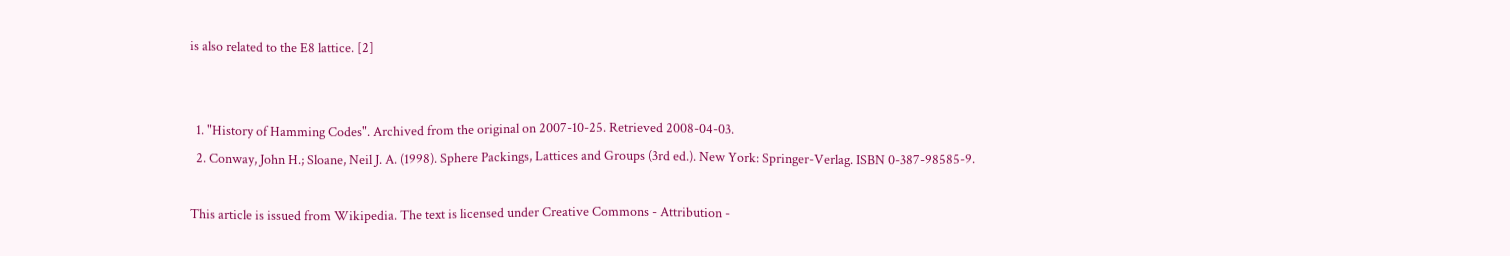is also related to the E8 lattice. [2]


  1. "History of Hamming Codes". Archived from the original on 2007-10-25. Retrieved 2008-04-03.
  2. Conway, John H.; Sloane, Neil J. A. (1998). Sphere Packings, Lattices and Groups (3rd ed.). New York: Springer-Verlag. ISBN 0-387-98585-9.

This article is issued from Wikipedia. The text is licensed under Creative Commons - Attribution -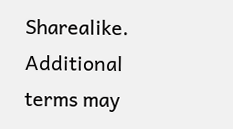Sharealike. Additional terms may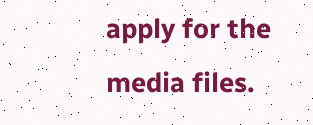apply for the media files.